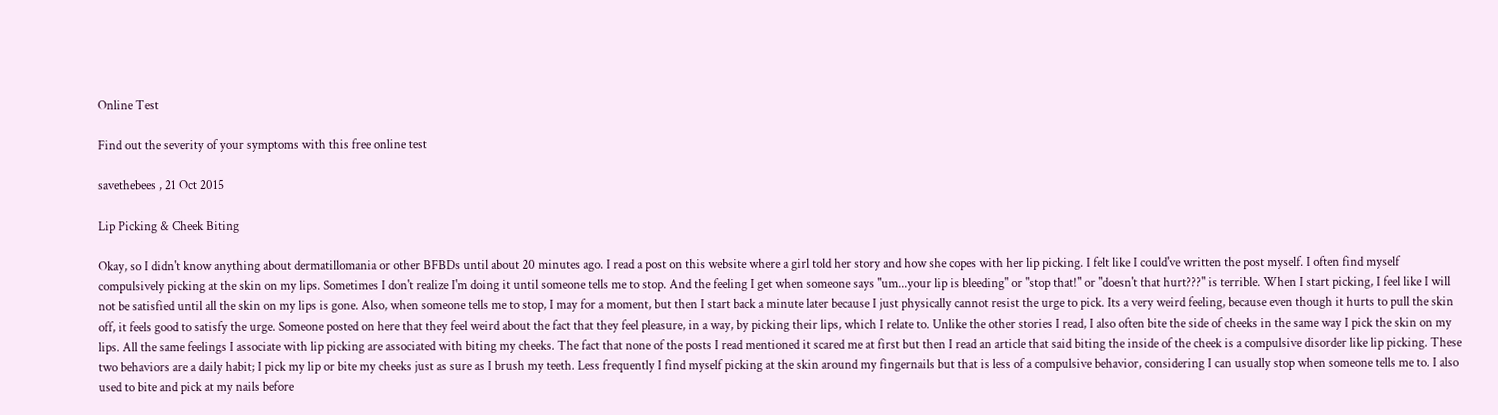Online Test

Find out the severity of your symptoms with this free online test

savethebees , 21 Oct 2015

Lip Picking & Cheek Biting

Okay, so I didn't know anything about dermatillomania or other BFBDs until about 20 minutes ago. I read a post on this website where a girl told her story and how she copes with her lip picking. I felt like I could've written the post myself. I often find myself compulsively picking at the skin on my lips. Sometimes I don't realize I'm doing it until someone tells me to stop. And the feeling I get when someone says "um...your lip is bleeding" or "stop that!" or "doesn't that hurt???" is terrible. When I start picking, I feel like I will not be satisfied until all the skin on my lips is gone. Also, when someone tells me to stop, I may for a moment, but then I start back a minute later because I just physically cannot resist the urge to pick. Its a very weird feeling, because even though it hurts to pull the skin off, it feels good to satisfy the urge. Someone posted on here that they feel weird about the fact that they feel pleasure, in a way, by picking their lips, which I relate to. Unlike the other stories I read, I also often bite the side of cheeks in the same way I pick the skin on my lips. All the same feelings I associate with lip picking are associated with biting my cheeks. The fact that none of the posts I read mentioned it scared me at first but then I read an article that said biting the inside of the cheek is a compulsive disorder like lip picking. These two behaviors are a daily habit; I pick my lip or bite my cheeks just as sure as I brush my teeth. Less frequently I find myself picking at the skin around my fingernails but that is less of a compulsive behavior, considering I can usually stop when someone tells me to. I also used to bite and pick at my nails before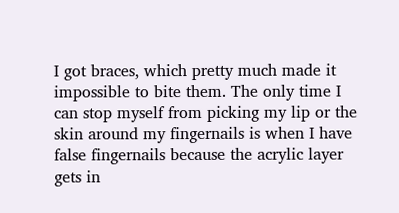I got braces, which pretty much made it impossible to bite them. The only time I can stop myself from picking my lip or the skin around my fingernails is when I have false fingernails because the acrylic layer gets in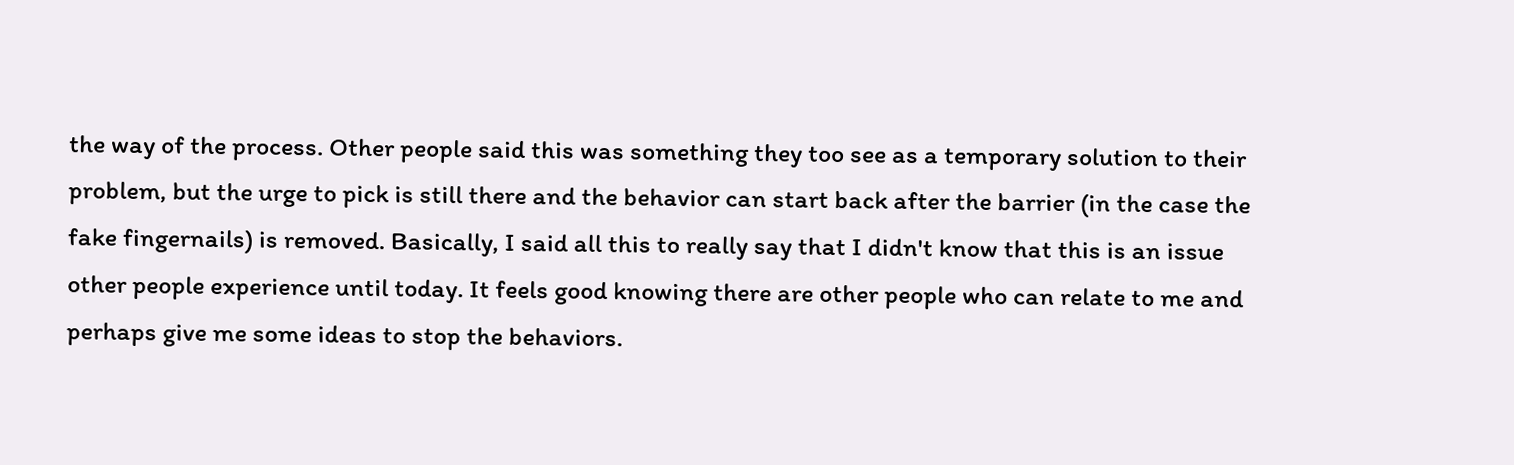the way of the process. Other people said this was something they too see as a temporary solution to their problem, but the urge to pick is still there and the behavior can start back after the barrier (in the case the fake fingernails) is removed. Basically, I said all this to really say that I didn't know that this is an issue other people experience until today. It feels good knowing there are other people who can relate to me and perhaps give me some ideas to stop the behaviors.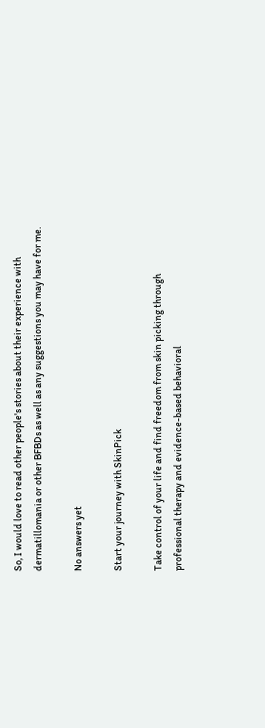So, I would love to read other people's stories about their experience with dermatillomania or other BFBDs as well as any suggestions you may have for me.

No answers yet

Start your journey with SkinPick

Take control of your life and find freedom from skin picking through professional therapy and evidence-based behavioral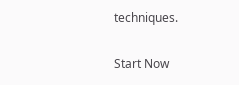techniques.

Start Now